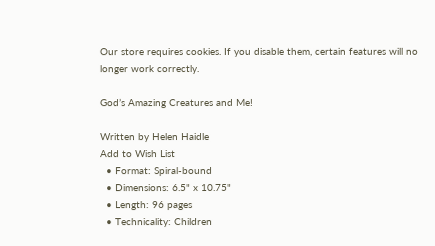Our store requires cookies. If you disable them, certain features will no longer work correctly.

God’s Amazing Creatures and Me!

Written by Helen Haidle
Add to Wish List
  • Format: Spiral-bound
  • Dimensions: 6.5" x 10.75"
  • Length: 96 pages
  • Technicality: Children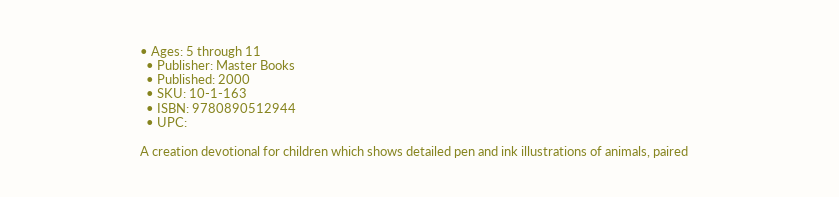• Ages: 5 through 11
  • Publisher: Master Books
  • Published: 2000
  • SKU: 10-1-163
  • ISBN: 9780890512944
  • UPC:

A creation devotional for children which shows detailed pen and ink illustrations of animals, paired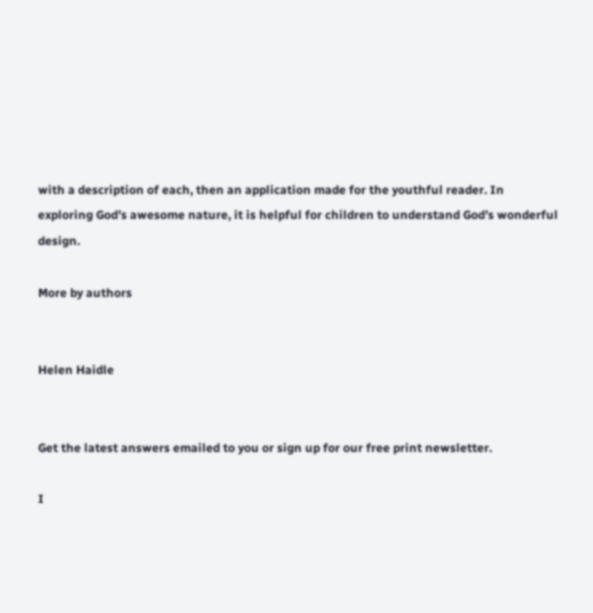with a description of each, then an application made for the youthful reader. In exploring God’s awesome nature, it is helpful for children to understand God’s wonderful design.

More by authors


Helen Haidle


Get the latest answers emailed to you or sign up for our free print newsletter.

I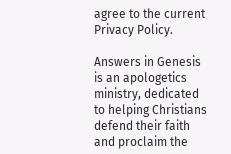agree to the current Privacy Policy.

Answers in Genesis is an apologetics ministry, dedicated to helping Christians defend their faith and proclaim the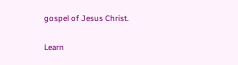gospel of Jesus Christ.

Learn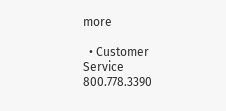more

  • Customer Service 800.778.3390